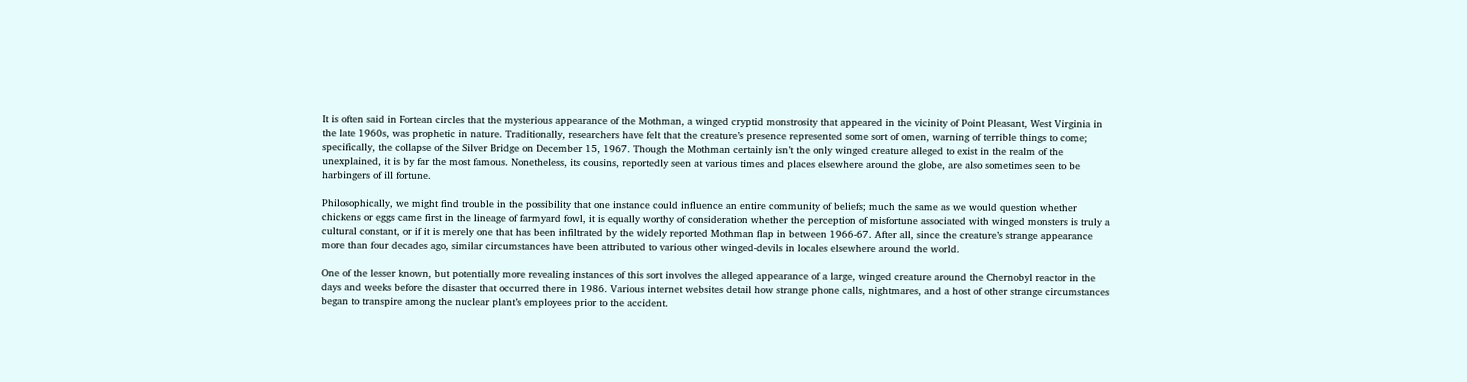It is often said in Fortean circles that the mysterious appearance of the Mothman, a winged cryptid monstrosity that appeared in the vicinity of Point Pleasant, West Virginia in the late 1960s, was prophetic in nature. Traditionally, researchers have felt that the creature’s presence represented some sort of omen, warning of terrible things to come; specifically, the collapse of the Silver Bridge on December 15, 1967. Though the Mothman certainly isn’t the only winged creature alleged to exist in the realm of the unexplained, it is by far the most famous. Nonetheless, its cousins, reportedly seen at various times and places elsewhere around the globe, are also sometimes seen to be harbingers of ill fortune.

Philosophically, we might find trouble in the possibility that one instance could influence an entire community of beliefs; much the same as we would question whether chickens or eggs came first in the lineage of farmyard fowl, it is equally worthy of consideration whether the perception of misfortune associated with winged monsters is truly a cultural constant, or if it is merely one that has been infiltrated by the widely reported Mothman flap in between 1966-67. After all, since the creature’s strange appearance more than four decades ago, similar circumstances have been attributed to various other winged-devils in locales elsewhere around the world.

One of the lesser known, but potentially more revealing instances of this sort involves the alleged appearance of a large, winged creature around the Chernobyl reactor in the days and weeks before the disaster that occurred there in 1986. Various internet websites detail how strange phone calls, nightmares, and a host of other strange circumstances began to transpire among the nuclear plant’s employees prior to the accident.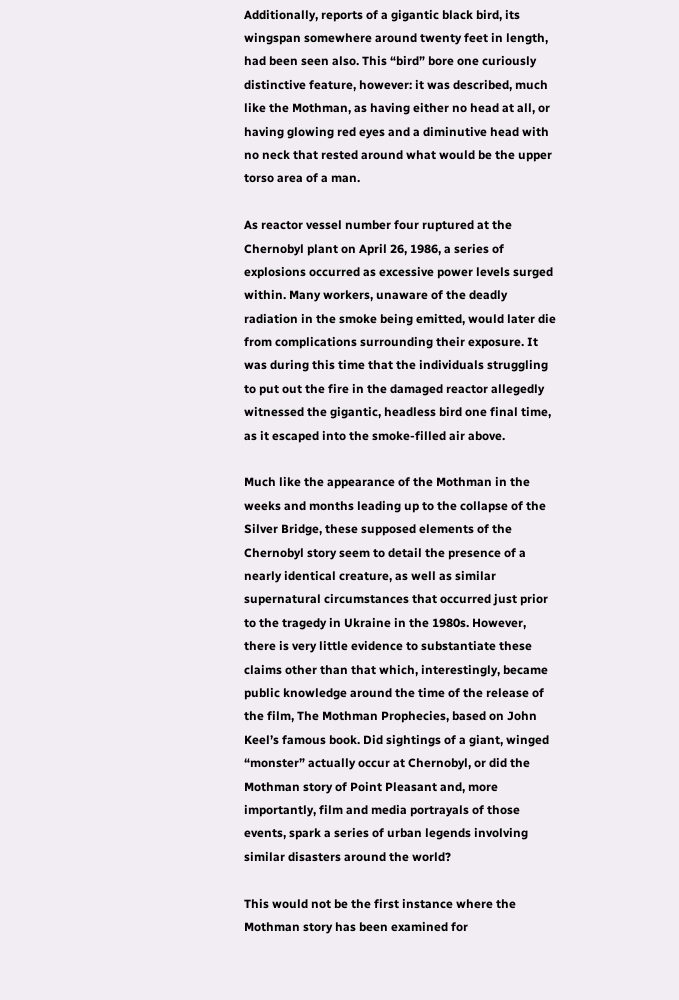Additionally, reports of a gigantic black bird, its wingspan somewhere around twenty feet in length, had been seen also. This “bird” bore one curiously distinctive feature, however: it was described, much like the Mothman, as having either no head at all, or having glowing red eyes and a diminutive head with no neck that rested around what would be the upper torso area of a man.

As reactor vessel number four ruptured at the Chernobyl plant on April 26, 1986, a series of explosions occurred as excessive power levels surged within. Many workers, unaware of the deadly radiation in the smoke being emitted, would later die from complications surrounding their exposure. It was during this time that the individuals struggling to put out the fire in the damaged reactor allegedly witnessed the gigantic, headless bird one final time, as it escaped into the smoke-filled air above.

Much like the appearance of the Mothman in the weeks and months leading up to the collapse of the Silver Bridge, these supposed elements of the Chernobyl story seem to detail the presence of a nearly identical creature, as well as similar supernatural circumstances that occurred just prior to the tragedy in Ukraine in the 1980s. However, there is very little evidence to substantiate these claims other than that which, interestingly, became public knowledge around the time of the release of the film, The Mothman Prophecies, based on John Keel’s famous book. Did sightings of a giant, winged “monster” actually occur at Chernobyl, or did the Mothman story of Point Pleasant and, more importantly, film and media portrayals of those events, spark a series of urban legends involving similar disasters around the world?

This would not be the first instance where the Mothman story has been examined for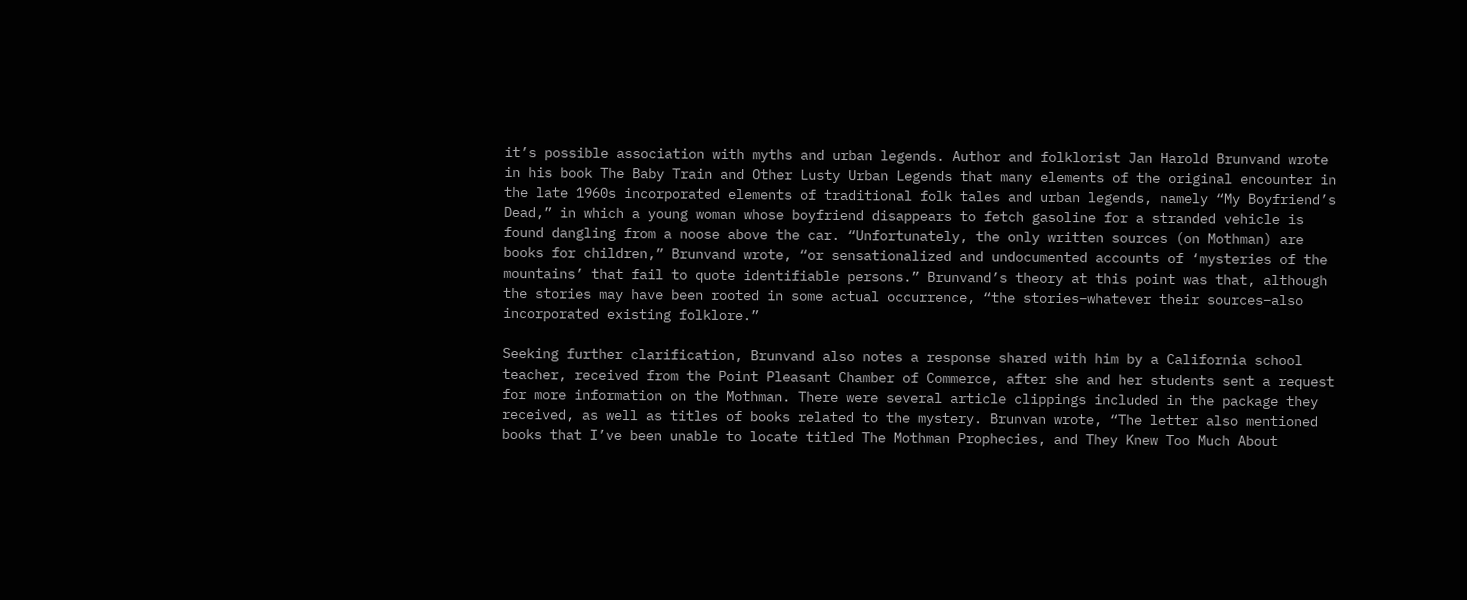it’s possible association with myths and urban legends. Author and folklorist Jan Harold Brunvand wrote in his book The Baby Train and Other Lusty Urban Legends that many elements of the original encounter in the late 1960s incorporated elements of traditional folk tales and urban legends, namely “My Boyfriend’s Dead,” in which a young woman whose boyfriend disappears to fetch gasoline for a stranded vehicle is found dangling from a noose above the car. “Unfortunately, the only written sources (on Mothman) are books for children,” Brunvand wrote, “or sensationalized and undocumented accounts of ‘mysteries of the mountains’ that fail to quote identifiable persons.” Brunvand’s theory at this point was that, although the stories may have been rooted in some actual occurrence, “the stories–whatever their sources–also incorporated existing folklore.”

Seeking further clarification, Brunvand also notes a response shared with him by a California school teacher, received from the Point Pleasant Chamber of Commerce, after she and her students sent a request for more information on the Mothman. There were several article clippings included in the package they received, as well as titles of books related to the mystery. Brunvan wrote, “The letter also mentioned books that I’ve been unable to locate titled The Mothman Prophecies, and They Knew Too Much About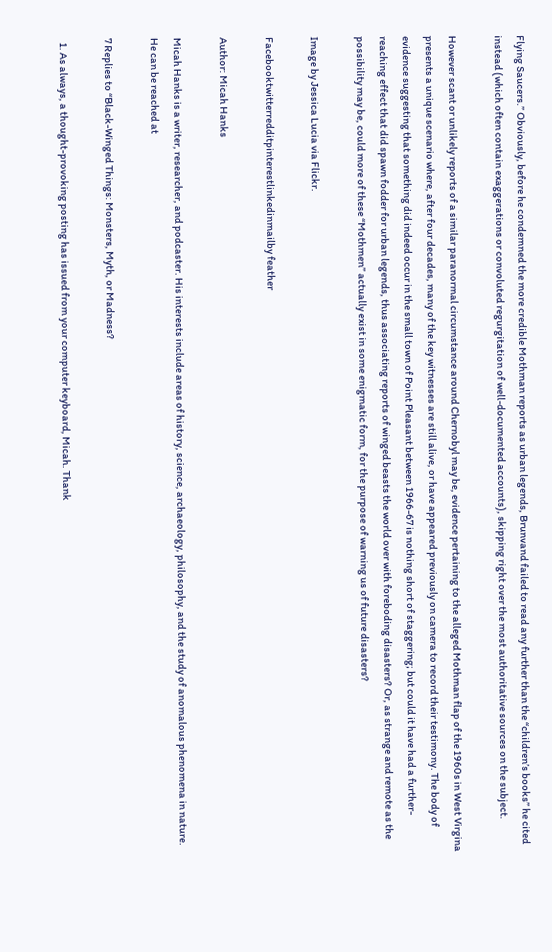Flying Saucers.” Obviously, before he condemned the more credible Mothman reports as urban legends, Brunvand failed to read any further than the “children’s books” he cited instead (which often contain exaggerations or convoluted regurgitation of well-documented accounts), skipping right over the most authoritative sources on the subject.

However scant or unlikely reports of a similar paranormal circumstance around Chernobyl may be, evidence pertaining to the alleged Mothman flap of the 1960s in West Virgina presents a unique scenario where, after four decades, many of the key witnesses are still alive, or have appeared previously on camera to record their testimony. The body of evidence suggesting that something did indeed occur in the small town of Point Pleasant between 1966-67 is nothing short of staggering; but could it have had a further-reaching effect that did spawn fodder for urban legends, thus associating reports of winged beasts the world over with foreboding disasters? Or, as strange and remote as the possibility may be, could more of these “Mothmen” actually exist in some enigmatic form, for the purpose of warning us of future disasters?

Image by Jessica Lucia via Flickr.

Facebooktwitterredditpinterestlinkedinmailby feather

Author: Micah Hanks

Micah Hanks is a writer, researcher, and podcaster. His interests include areas of history, science, archaeology, philosophy, and the study of anomalous phenomena in nature. He can be reached at

7 Replies to “Black-Winged Things: Monsters, Myth, or Madness?

  1. As always, a thought-provoking posting has issued from your computer keyboard, Micah. Thank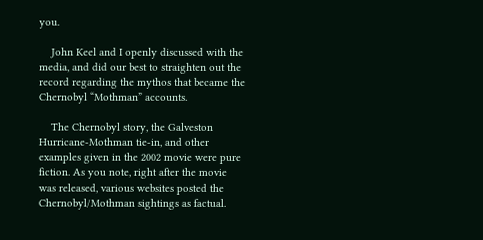you.

    John Keel and I openly discussed with the media, and did our best to straighten out the record regarding the mythos that became the Chernobyl “Mothman” accounts.

    The Chernobyl story, the Galveston Hurricane-Mothman tie-in, and other examples given in the 2002 movie were pure fiction. As you note, right after the movie was released, various websites posted the Chernobyl/Mothman sightings as factual.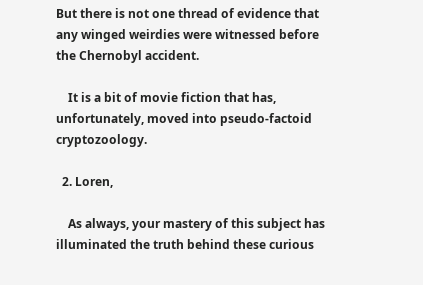But there is not one thread of evidence that any winged weirdies were witnessed before the Chernobyl accident.

    It is a bit of movie fiction that has, unfortunately, moved into pseudo-factoid cryptozoology.

  2. Loren,

    As always, your mastery of this subject has illuminated the truth behind these curious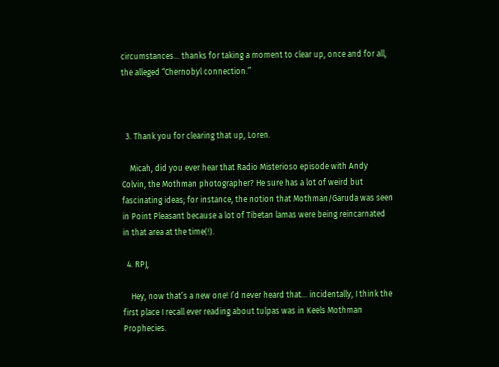circumstances… thanks for taking a moment to clear up, once and for all, the alleged “Chernobyl connection.”



  3. Thank you for clearing that up, Loren.

    Micah, did you ever hear that Radio Misterioso episode with Andy Colvin, the Mothman photographer? He sure has a lot of weird but fascinating ideas; for instance, the notion that Mothman/Garuda was seen in Point Pleasant because a lot of Tibetan lamas were being reincarnated in that area at the time(!).

  4. RPJ,

    Hey, now that’s a new one! I’d never heard that… incidentally, I think the first place I recall ever reading about tulpas was in Keels Mothman Prophecies.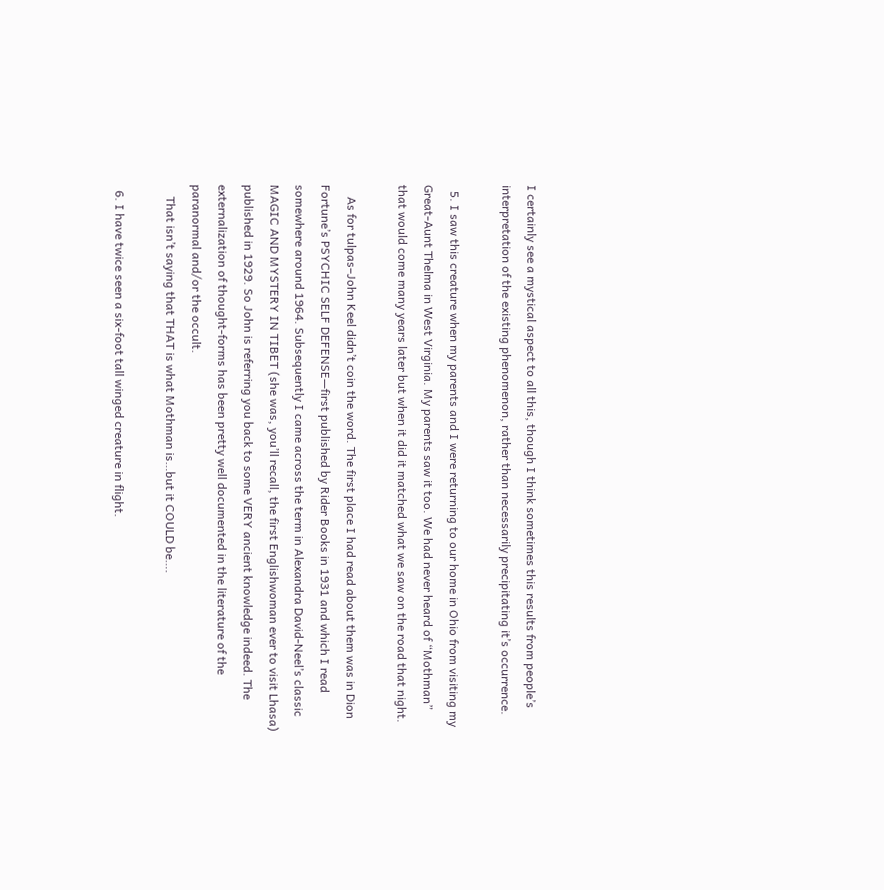I certainly see a mystical aspect to all this, though I think sometimes this results from people’s interpretation of the existing phenomenon, rather than necessarily precipitating it’s occurrence.

  5. I saw this creature when my parents and I were returning to our home in Ohio from visiting my Great-Aunt Thelma in West Virginia. My parents saw it too. We had never heard of “Mothman” that would come many years later but when it did it matched what we saw on the road that night.

    As for tulpas–John Keel didn’t coin the word. The first place I had read about them was in Dion Fortune’s PSYCHIC SELF DEFENSE—first published by Rider Books in 1931 and which I read somewhere around 1964. Subsequently I came across the term in Alexandra David-Neel’s classic MAGIC AND MYSTERY IN TIBET (she was, you’ll recall, the first Englishwoman ever to visit Lhasa) published in 1929. So John is referring you back to some VERY ancient knowledge indeed. The externalization of thought-forms has been pretty well documented in the literature of the paranormal and/or the occult.
    That isn’t saying that THAT is what Mothman is…but it COULD be….

  6. I have twice seen a six-foot tall winged creature in flight.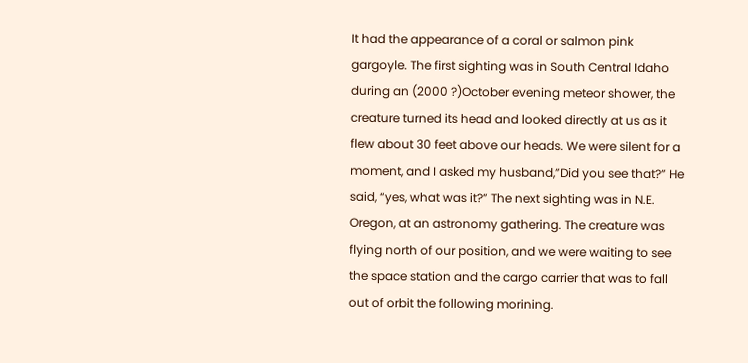It had the appearance of a coral or salmon pink gargoyle. The first sighting was in South Central Idaho during an (2000 ?)October evening meteor shower, the creature turned its head and looked directly at us as it flew about 30 feet above our heads. We were silent for a moment, and I asked my husband,”Did you see that?” He said, “yes, what was it?” The next sighting was in N.E. Oregon, at an astronomy gathering. The creature was flying north of our position, and we were waiting to see the space station and the cargo carrier that was to fall out of orbit the following morining.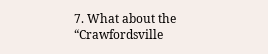7. What about the “Crawfordsville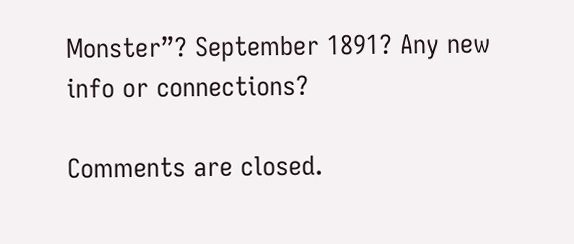Monster”? September 1891? Any new info or connections?

Comments are closed.